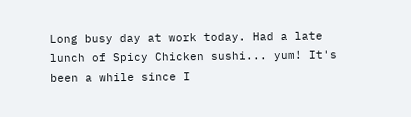Long busy day at work today. Had a late lunch of Spicy Chicken sushi... yum! It's been a while since I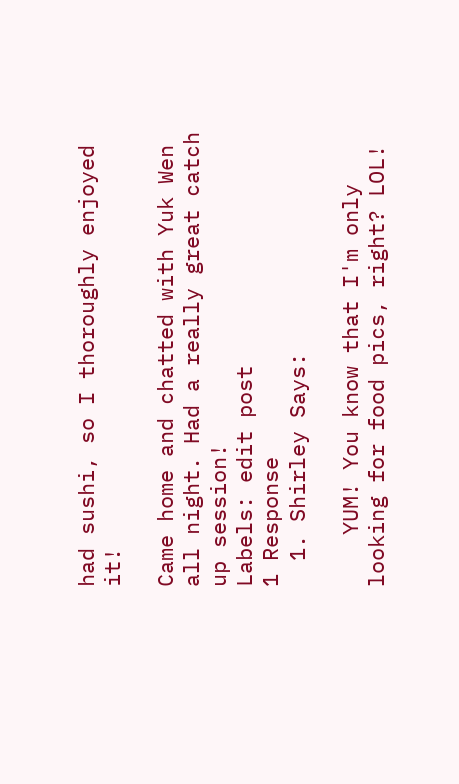had sushi, so I thoroughly enjoyed it!

Came home and chatted with Yuk Wen all night. Had a really great catch up session!
Labels: edit post
1 Response
  1. Shirley Says:

    YUM! You know that I'm only looking for food pics, right? LOL!